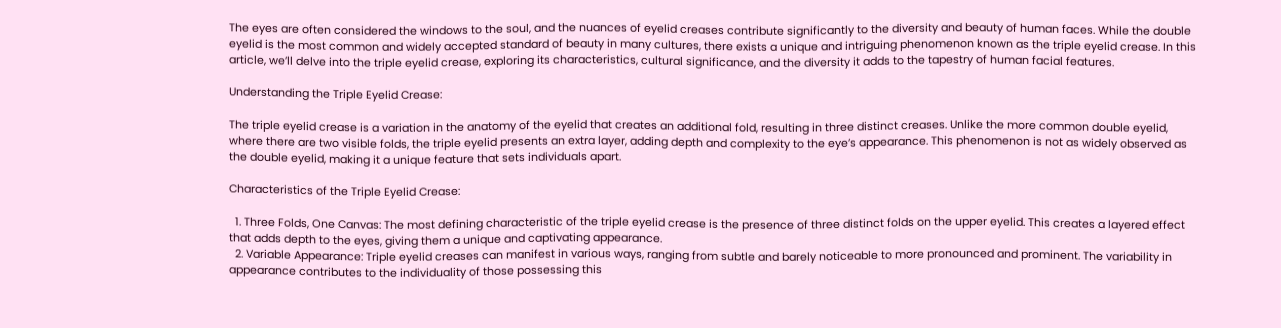The eyes are often considered the windows to the soul, and the nuances of eyelid creases contribute significantly to the diversity and beauty of human faces. While the double eyelid is the most common and widely accepted standard of beauty in many cultures, there exists a unique and intriguing phenomenon known as the triple eyelid crease. In this article, we’ll delve into the triple eyelid crease, exploring its characteristics, cultural significance, and the diversity it adds to the tapestry of human facial features.

Understanding the Triple Eyelid Crease:

The triple eyelid crease is a variation in the anatomy of the eyelid that creates an additional fold, resulting in three distinct creases. Unlike the more common double eyelid, where there are two visible folds, the triple eyelid presents an extra layer, adding depth and complexity to the eye’s appearance. This phenomenon is not as widely observed as the double eyelid, making it a unique feature that sets individuals apart.

Characteristics of the Triple Eyelid Crease:

  1. Three Folds, One Canvas: The most defining characteristic of the triple eyelid crease is the presence of three distinct folds on the upper eyelid. This creates a layered effect that adds depth to the eyes, giving them a unique and captivating appearance.
  2. Variable Appearance: Triple eyelid creases can manifest in various ways, ranging from subtle and barely noticeable to more pronounced and prominent. The variability in appearance contributes to the individuality of those possessing this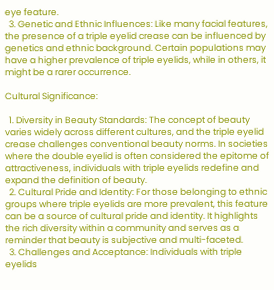eye feature.
  3. Genetic and Ethnic Influences: Like many facial features, the presence of a triple eyelid crease can be influenced by genetics and ethnic background. Certain populations may have a higher prevalence of triple eyelids, while in others, it might be a rarer occurrence.

Cultural Significance:

  1. Diversity in Beauty Standards: The concept of beauty varies widely across different cultures, and the triple eyelid crease challenges conventional beauty norms. In societies where the double eyelid is often considered the epitome of attractiveness, individuals with triple eyelids redefine and expand the definition of beauty.
  2. Cultural Pride and Identity: For those belonging to ethnic groups where triple eyelids are more prevalent, this feature can be a source of cultural pride and identity. It highlights the rich diversity within a community and serves as a reminder that beauty is subjective and multi-faceted.
  3. Challenges and Acceptance: Individuals with triple eyelids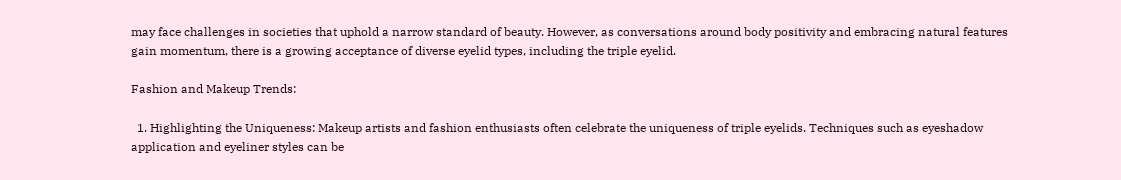may face challenges in societies that uphold a narrow standard of beauty. However, as conversations around body positivity and embracing natural features gain momentum, there is a growing acceptance of diverse eyelid types, including the triple eyelid.

Fashion and Makeup Trends:

  1. Highlighting the Uniqueness: Makeup artists and fashion enthusiasts often celebrate the uniqueness of triple eyelids. Techniques such as eyeshadow application and eyeliner styles can be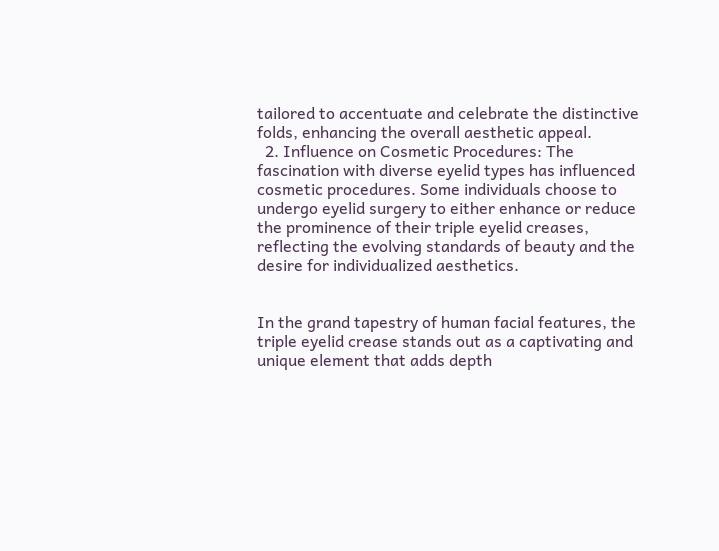tailored to accentuate and celebrate the distinctive folds, enhancing the overall aesthetic appeal.
  2. Influence on Cosmetic Procedures: The fascination with diverse eyelid types has influenced cosmetic procedures. Some individuals choose to undergo eyelid surgery to either enhance or reduce the prominence of their triple eyelid creases, reflecting the evolving standards of beauty and the desire for individualized aesthetics.


In the grand tapestry of human facial features, the triple eyelid crease stands out as a captivating and unique element that adds depth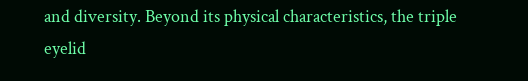and diversity. Beyond its physical characteristics, the triple eyelid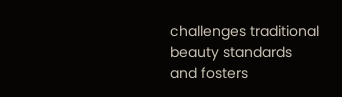challenges traditional beauty standards and fosters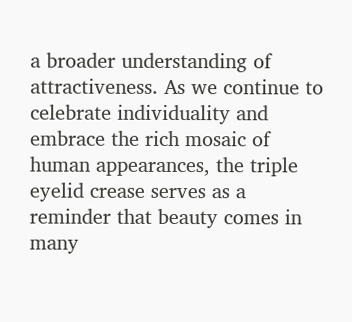a broader understanding of attractiveness. As we continue to celebrate individuality and embrace the rich mosaic of human appearances, the triple eyelid crease serves as a reminder that beauty comes in many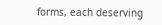forms, each deserving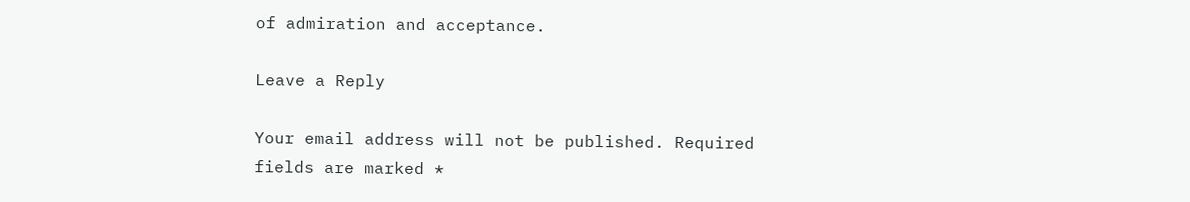of admiration and acceptance.

Leave a Reply

Your email address will not be published. Required fields are marked *